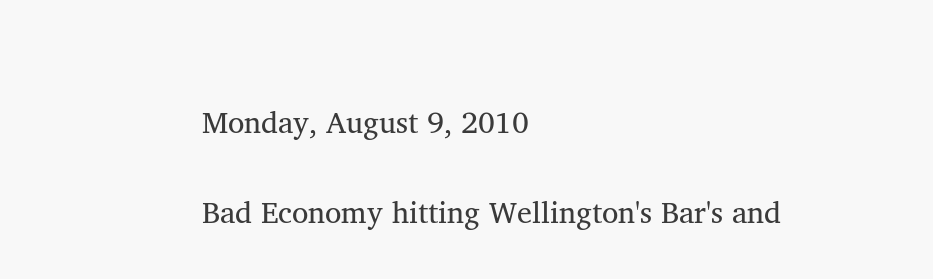Monday, August 9, 2010

Bad Economy hitting Wellington's Bar's and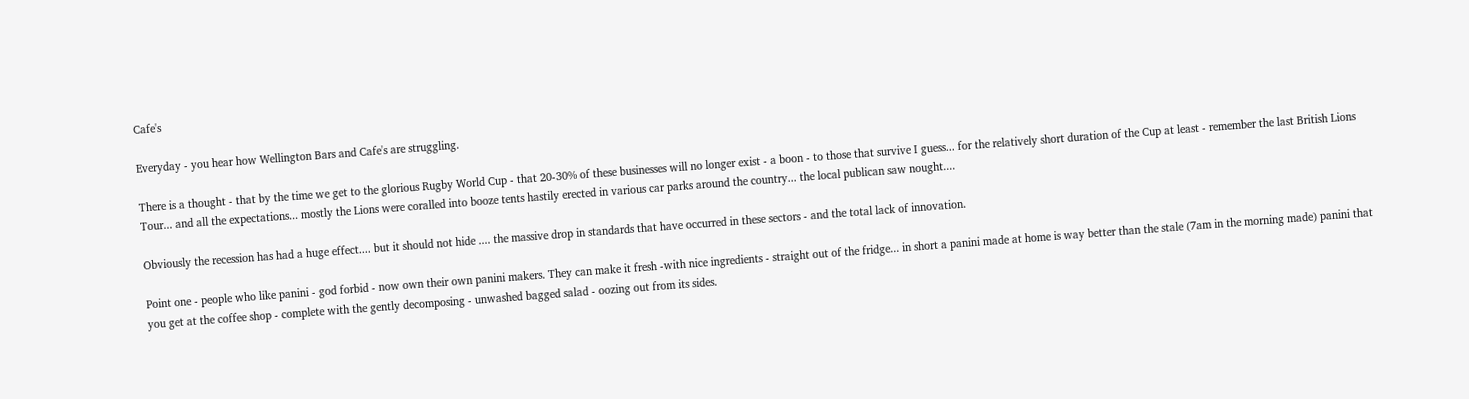Cafe's

Everyday - you hear how Wellington Bars and Cafe's are struggling.

There is a thought - that by the time we get to the glorious Rugby World Cup - that 20-30% of these businesses will no longer exist - a boon - to those that survive I guess... for the relatively short duration of the Cup at least - remember the last British Lions Tour... and all the expectations... mostly the Lions were coralled into booze tents hastily erected in various car parks around the country... the local publican saw nought....

Obviously the recession has had a huge effect.... but it should not hide .... the massive drop in standards that have occurred in these sectors - and the total lack of innovation.

Point one - people who like panini - god forbid - now own their own panini makers. They can make it fresh -with nice ingredients - straight out of the fridge... in short a panini made at home is way better than the stale (7am in the morning made) panini that you get at the coffee shop - complete with the gently decomposing - unwashed bagged salad - oozing out from its sides.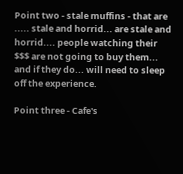Point two - stale muffins - that are ..... stale and horrid... are stale and horrid.... people watching their $$$ are not going to buy them... and if they do... will need to sleep off the experience.

Point three - Cafe's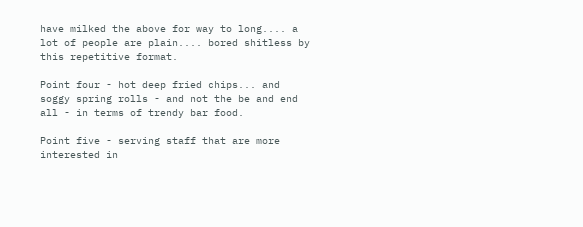have milked the above for way to long.... a lot of people are plain.... bored shitless by this repetitive format.

Point four - hot deep fried chips... and soggy spring rolls - and not the be and end all - in terms of trendy bar food.

Point five - serving staff that are more interested in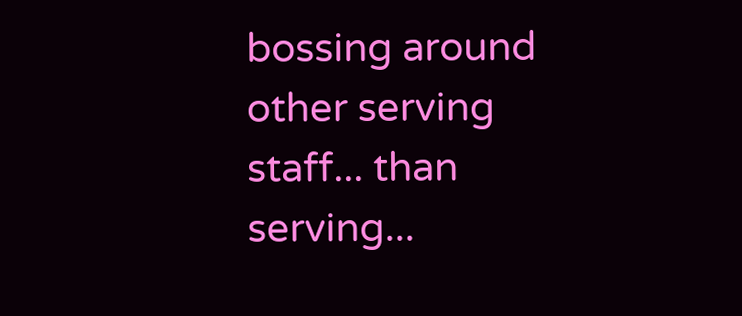bossing around other serving staff... than serving...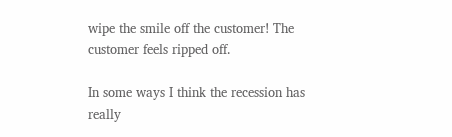wipe the smile off the customer! The customer feels ripped off.

In some ways I think the recession has really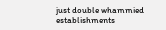just double whammied establishments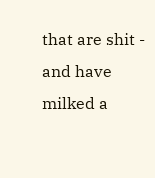that are shit - and have milked a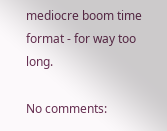mediocre boom time format - for way too long.

No comments: